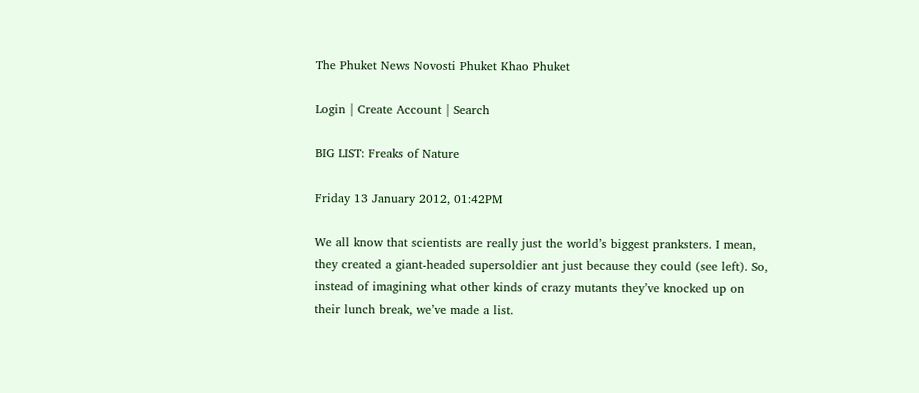The Phuket News Novosti Phuket Khao Phuket

Login | Create Account | Search

BIG LIST: Freaks of Nature

Friday 13 January 2012, 01:42PM

We all know that scientists are really just the world’s biggest pranksters. I mean, they created a giant-headed supersoldier ant just because they could (see left). So, instead of imagining what other kinds of crazy mutants they’ve knocked up on their lunch break, we’ve made a list.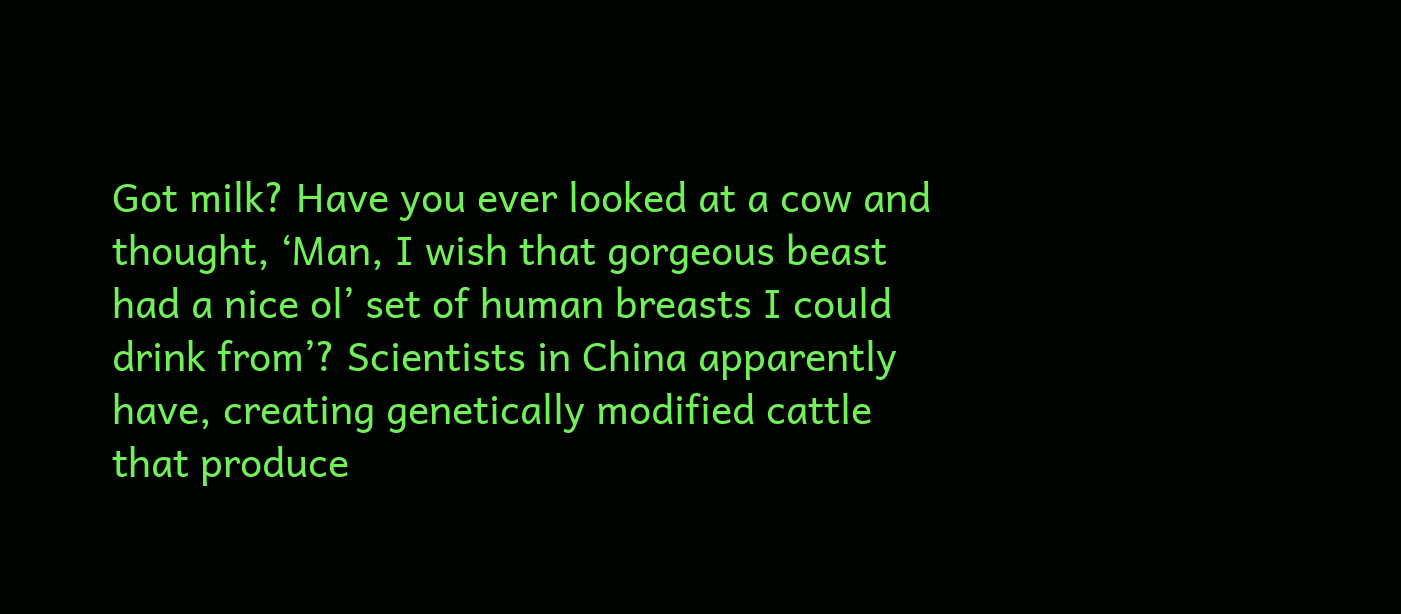Got milk? Have you ever looked at a cow and thought, ‘Man, I wish that gorgeous beast had a nice ol’ set of human breasts I could drink from’? Scientists in China apparently have, creating genetically modified cattle that produce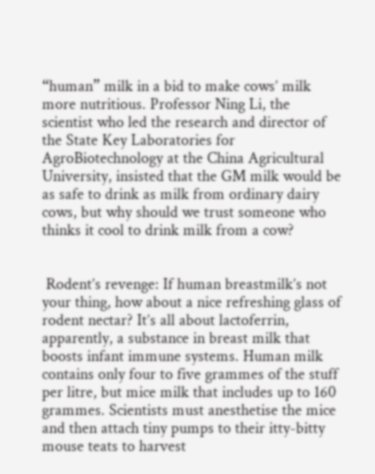“human” milk in a bid to make cows’ milk more nutritious. Professor Ning Li, the scientist who led the research and director of the State Key Laboratories for AgroBiotechnology at the China Agricultural University, insisted that the GM milk would be as safe to drink as milk from ordinary dairy cows, but why should we trust someone who thinks it cool to drink milk from a cow?


 Rodent’s revenge: If human breastmilk’s not your thing, how about a nice refreshing glass of rodent nectar? It’s all about lactoferrin, apparently, a substance in breast milk that boosts infant immune systems. Human milk contains only four to five grammes of the stuff per litre, but mice milk that includes up to 160 grammes. Scientists must anesthetise the mice and then attach tiny pumps to their itty-bitty mouse teats to harvest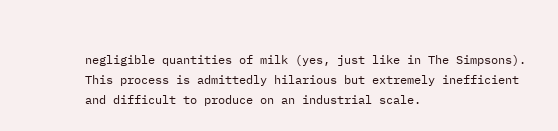negligible quantities of milk (yes, just like in The Simpsons). This process is admittedly hilarious but extremely inefficient and difficult to produce on an industrial scale.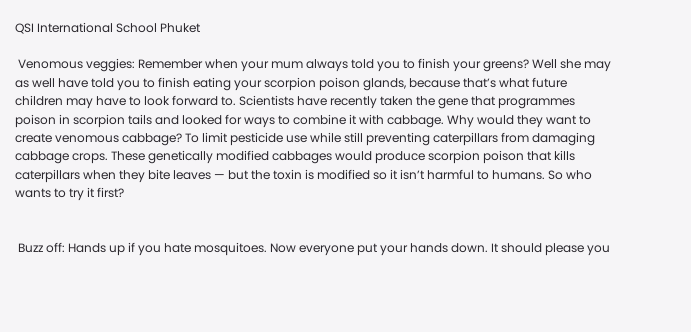QSI International School Phuket

 Venomous veggies: Remember when your mum always told you to finish your greens? Well she may as well have told you to finish eating your scorpion poison glands, because that’s what future children may have to look forward to. Scientists have recently taken the gene that programmes poison in scorpion tails and looked for ways to combine it with cabbage. Why would they want to create venomous cabbage? To limit pesticide use while still preventing caterpillars from damaging cabbage crops. These genetically modified cabbages would produce scorpion poison that kills caterpillars when they bite leaves — but the toxin is modified so it isn’t harmful to humans. So who wants to try it first?


 Buzz off: Hands up if you hate mosquitoes. Now everyone put your hands down. It should please you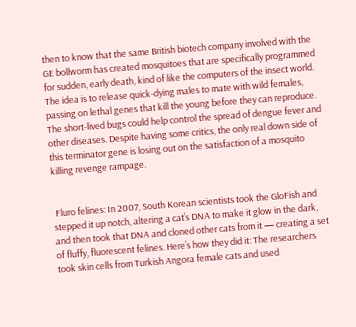then to know that the same British biotech company involved with the GE bollworm has created mosquitoes that are specifically programmed for sudden, early death, kind of like the computers of the insect world. The idea is to release quick-dying males to mate with wild females, passing on lethal genes that kill the young before they can reproduce. The short-lived bugs could help control the spread of dengue fever and other diseases. Despite having some critics, the only real down side of this terminator gene is losing out on the satisfaction of a mosquito killing revenge rampage.


 Fluro felines: In 2007, South Korean scientists took the GloFish and stepped it up notch, altering a cat’s DNA to make it glow in the dark, and then took that DNA and cloned other cats from it — creating a set of fluffy, fluorescent felines. Here’s how they did it: The researchers took skin cells from Turkish Angora female cats and used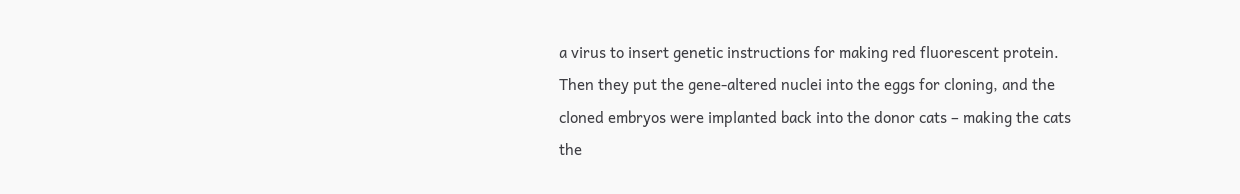a virus to insert genetic instructions for making red fluorescent protein. Then they put the gene-altered nuclei into the eggs for cloning, and the cloned embryos were implanted back into the donor cats – making the cats the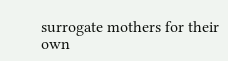surrogate mothers for their own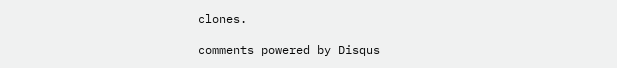clones.

comments powered by Disqus